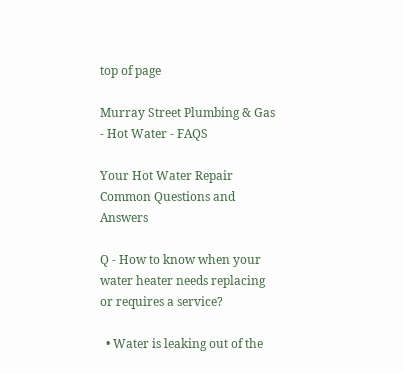top of page

Murray Street Plumbing & Gas - Hot Water - FAQS

Your Hot Water Repair Common Questions and Answers

Q - How to know when your water heater needs replacing or requires a service?

  • Water is leaking out of the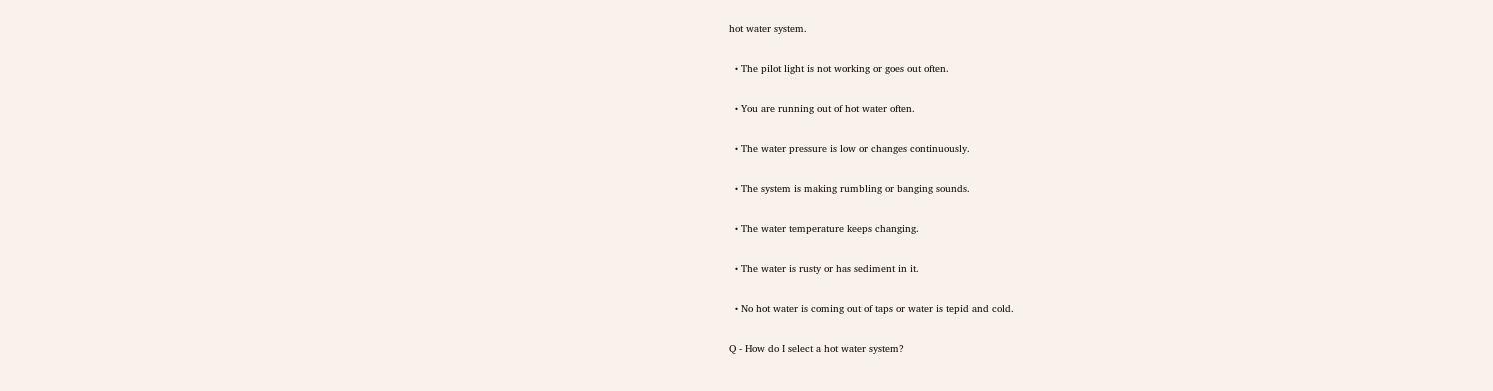hot water system.

  • The pilot light is not working or goes out often.

  • You are running out of hot water often.

  • The water pressure is low or changes continuously.

  • The system is making rumbling or banging sounds.

  • The water temperature keeps changing.

  • The water is rusty or has sediment in it.

  • No hot water is coming out of taps or water is tepid and cold.

Q - How do I select a hot water system?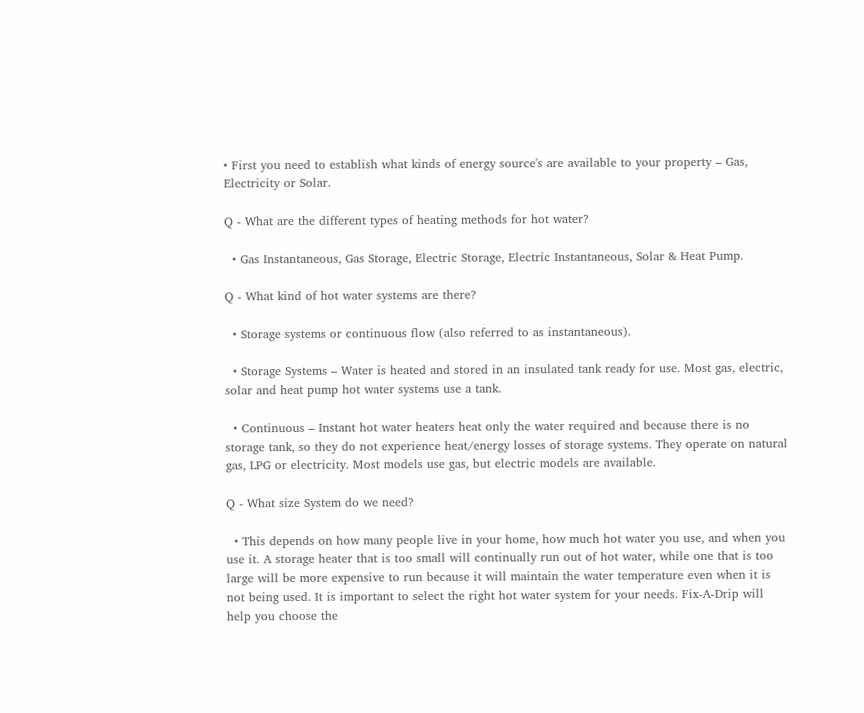• First you need to establish what kinds of energy source's are available to your property – Gas, Electricity or Solar.

Q - What are the different types of heating methods for hot water?

  • Gas Instantaneous, Gas Storage, Electric Storage, Electric Instantaneous, Solar & Heat Pump.

Q - What kind of hot water systems are there?

  • Storage systems or continuous flow (also referred to as instantaneous).

  • Storage Systems – Water is heated and stored in an insulated tank ready for use. Most gas, electric, solar and heat pump hot water systems use a tank.

  • Continuous – Instant hot water heaters heat only the water required and because there is no storage tank, so they do not experience heat/energy losses of storage systems. They operate on natural gas, LPG or electricity. Most models use gas, but electric models are available.

Q - What size System do we need?

  • This depends on how many people live in your home, how much hot water you use, and when you use it. A storage heater that is too small will continually run out of hot water, while one that is too large will be more expensive to run because it will maintain the water temperature even when it is not being used. It is important to select the right hot water system for your needs. Fix-A-Drip will help you choose the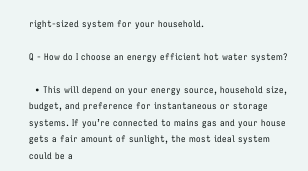right-sized system for your household.

Q - How do I choose an energy efficient hot water system?

  • This will depend on your energy source, household size, budget, and preference for instantaneous or storage systems. If you’re connected to mains gas and your house gets a fair amount of sunlight, the most ideal system could be a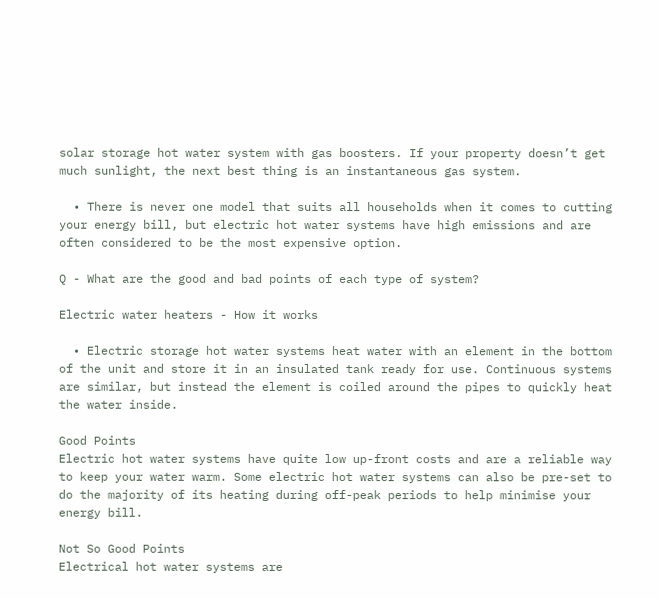solar storage hot water system with gas boosters. If your property doesn’t get much sunlight, the next best thing is an instantaneous gas system.

  • There is never one model that suits all households when it comes to cutting your energy bill, but electric hot water systems have high emissions and are often considered to be the most expensive option.

Q - What are the good and bad points of each type of system?

Electric water heaters - How it works

  • Electric storage hot water systems heat water with an element in the bottom of the unit and store it in an insulated tank ready for use. Continuous systems are similar, but instead the element is coiled around the pipes to quickly heat the water inside.

Good Points
Electric hot water systems have quite low up-front costs and are a reliable way to keep your water warm. Some electric hot water systems can also be pre-set to do the majority of its heating during off-peak periods to help minimise your energy bill.

Not So Good Points
Electrical hot water systems are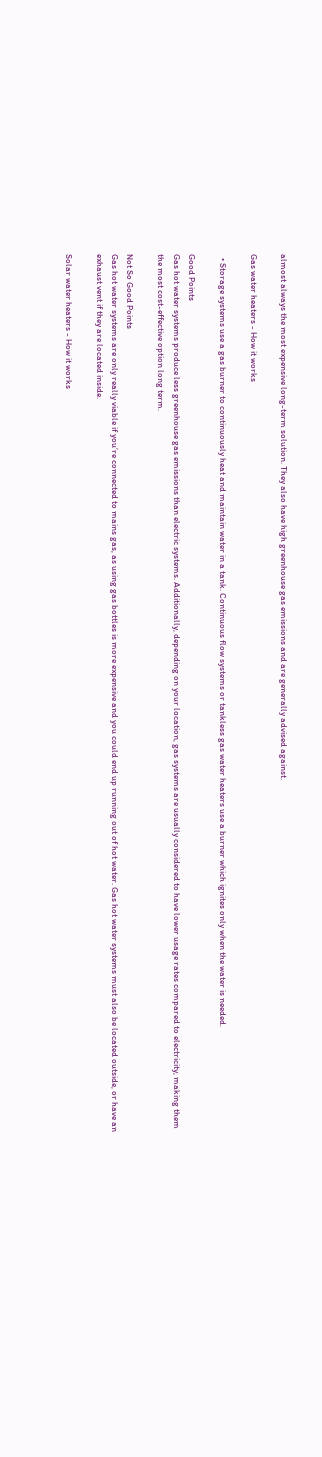almost always the most expensive long-term solution. They also have high greenhouse gas emissions and are generally advised against.

Gas water heaters - How it works

  • Storage systems use a gas burner to continuously heat and maintain water in a tank. Continuous flow systems or tankless gas water heaters use a burner which ignites only when the water is needed.

Good Points
Gas hot water systems produce less greenhouse gas emissions than electric systems. Additionally, depending on your location, gas systems are usually considered to have lower usage rates compared to electricity, making them the most cost-effective option long term.

Not So Good Points
Gas hot water systems are only really viable if you’re connected to mains gas, as using gas bottles is more expensive and you could end up running out of hot water. Gas hot water systems must also be located outside, or have an exhaust vent if they are located inside.

Solar water heaters - How it works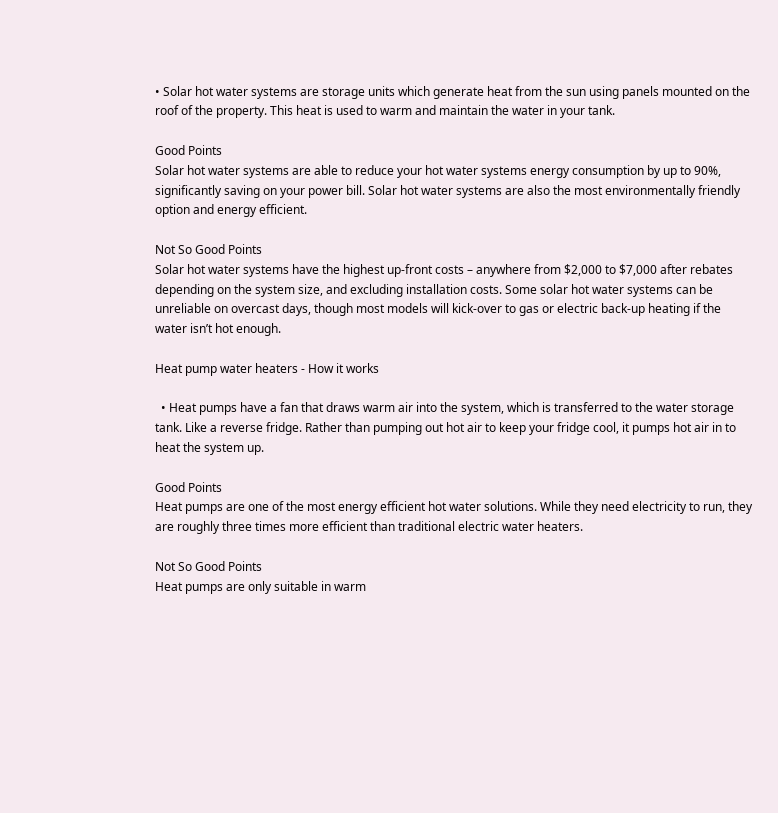• Solar hot water systems are storage units which generate heat from the sun using panels mounted on the roof of the property. This heat is used to warm and maintain the water in your tank.

Good Points
Solar hot water systems are able to reduce your hot water systems energy consumption by up to 90%, significantly saving on your power bill. Solar hot water systems are also the most environmentally friendly option and energy efficient.

Not So Good Points
Solar hot water systems have the highest up-front costs – anywhere from $2,000 to $7,000 after rebates depending on the system size, and excluding installation costs. Some solar hot water systems can be unreliable on overcast days, though most models will kick-over to gas or electric back-up heating if the water isn’t hot enough.

Heat pump water heaters - How it works

  • Heat pumps have a fan that draws warm air into the system, which is transferred to the water storage tank. Like a reverse fridge. Rather than pumping out hot air to keep your fridge cool, it pumps hot air in to heat the system up.

Good Points
Heat pumps are one of the most energy efficient hot water solutions. While they need electricity to run, they are roughly three times more efficient than traditional electric water heaters.

Not So Good Points
Heat pumps are only suitable in warm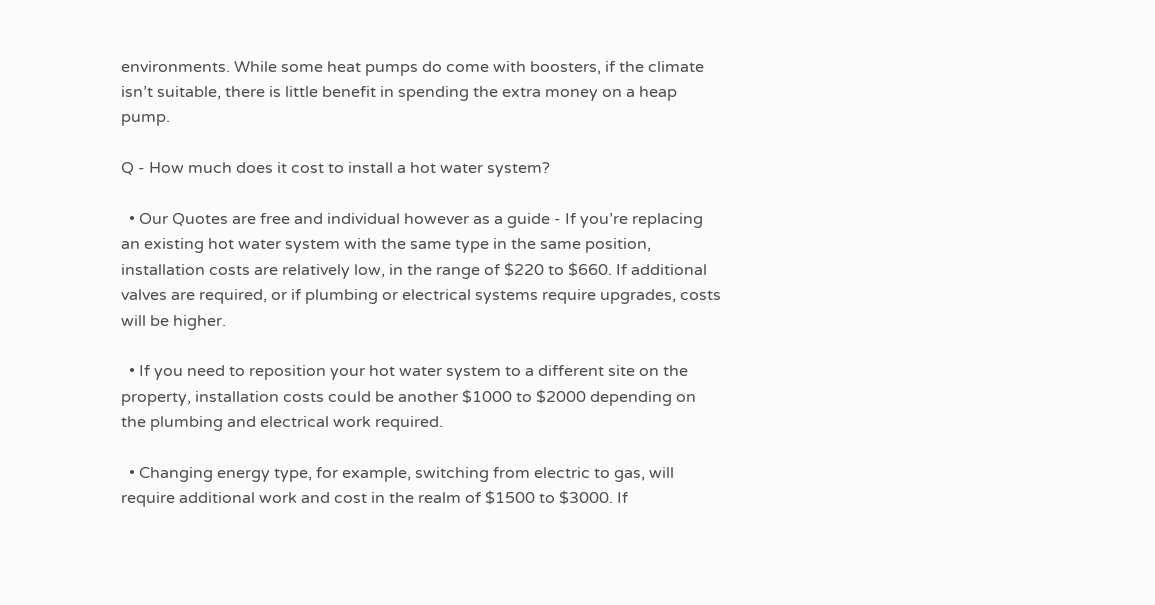environments. While some heat pumps do come with boosters, if the climate isn’t suitable, there is little benefit in spending the extra money on a heap pump.

Q - How much does it cost to install a hot water system?

  • Our Quotes are free and individual however as a guide - If you’re replacing an existing hot water system with the same type in the same position, installation costs are relatively low, in the range of $220 to $660. If additional valves are required, or if plumbing or electrical systems require upgrades, costs will be higher.

  • If you need to reposition your hot water system to a different site on the property, installation costs could be another $1000 to $2000 depending on the plumbing and electrical work required.

  • Changing energy type, for example, switching from electric to gas, will require additional work and cost in the realm of $1500 to $3000. If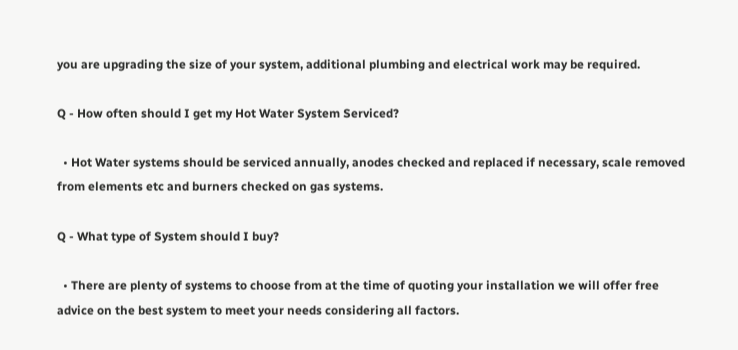you are upgrading the size of your system, additional plumbing and electrical work may be required.

Q - How often should I get my Hot Water System Serviced?

  • Hot Water systems should be serviced annually, anodes checked and replaced if necessary, scale removed from elements etc and burners checked on gas systems.

Q - What type of System should I buy?

  • There are plenty of systems to choose from at the time of quoting your installation we will offer free advice on the best system to meet your needs considering all factors.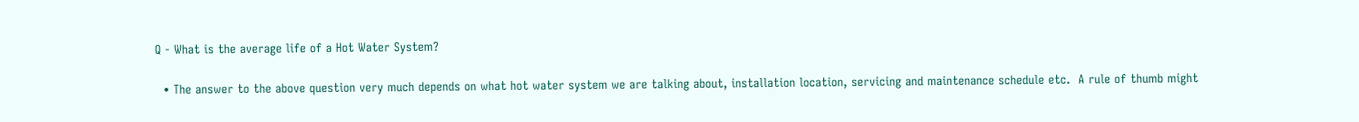Q - What is the average life of a Hot Water System?

  • The answer to the above question very much depends on what hot water system we are talking about, installation location, servicing and maintenance schedule etc.  A rule of thumb might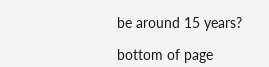be around 15 years?

bottom of page